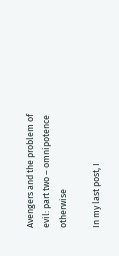Avengers and the problem of evil: part two – omnipotence otherwise

In my last post, I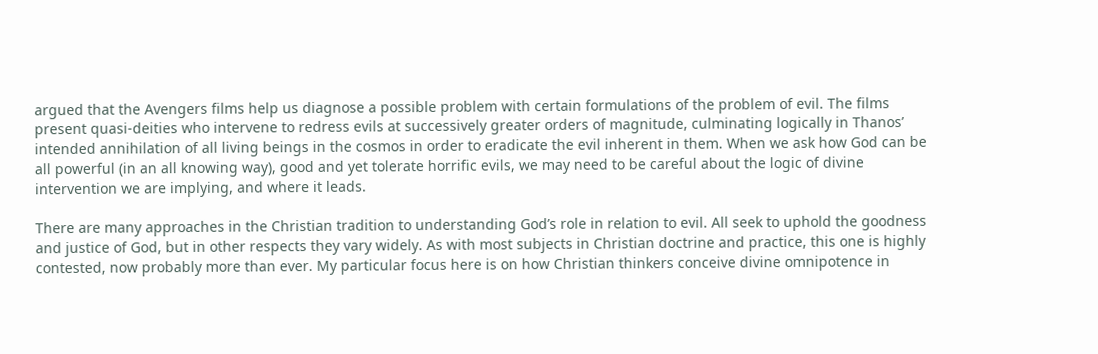argued that the Avengers films help us diagnose a possible problem with certain formulations of the problem of evil. The films present quasi-deities who intervene to redress evils at successively greater orders of magnitude, culminating logically in Thanos’ intended annihilation of all living beings in the cosmos in order to eradicate the evil inherent in them. When we ask how God can be all powerful (in an all knowing way), good and yet tolerate horrific evils, we may need to be careful about the logic of divine intervention we are implying, and where it leads.

There are many approaches in the Christian tradition to understanding God’s role in relation to evil. All seek to uphold the goodness and justice of God, but in other respects they vary widely. As with most subjects in Christian doctrine and practice, this one is highly contested, now probably more than ever. My particular focus here is on how Christian thinkers conceive divine omnipotence in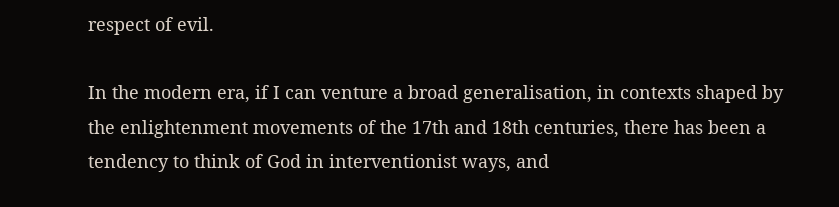respect of evil.

In the modern era, if I can venture a broad generalisation, in contexts shaped by the enlightenment movements of the 17th and 18th centuries, there has been a tendency to think of God in interventionist ways, and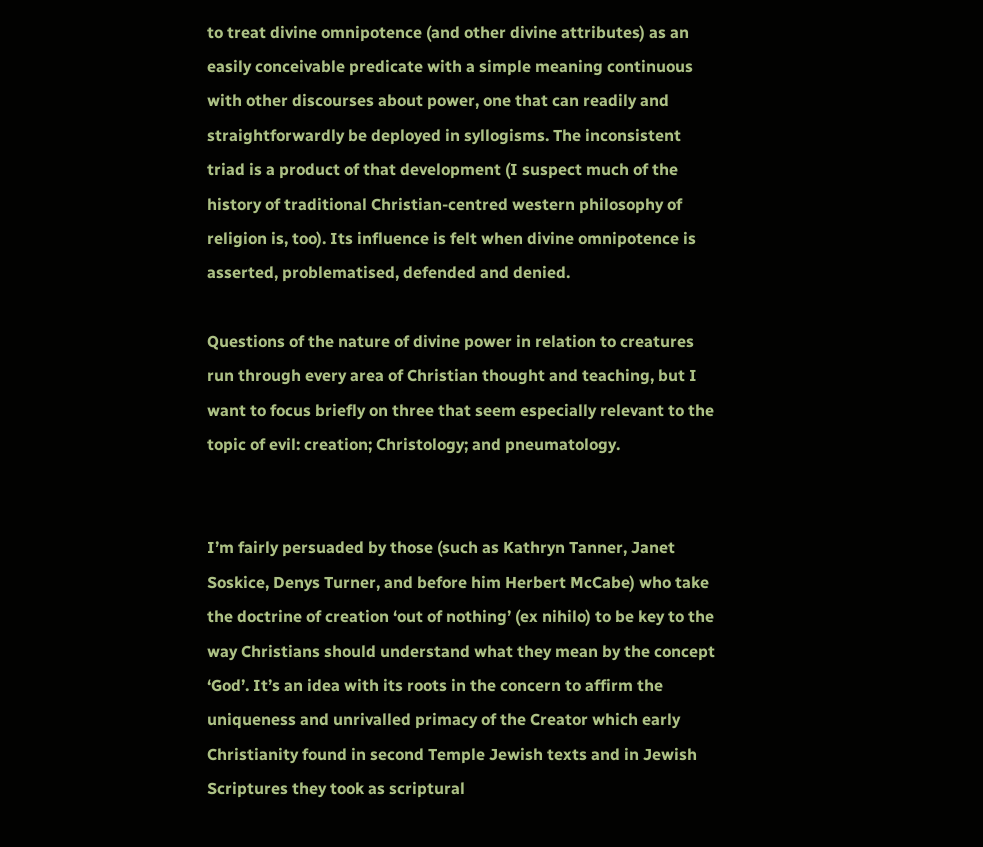to treat divine omnipotence (and other divine attributes) as an easily conceivable predicate with a simple meaning continuous with other discourses about power, one that can readily and straightforwardly be deployed in syllogisms. The inconsistent triad is a product of that development (I suspect much of the history of traditional Christian-centred western philosophy of religion is, too). Its influence is felt when divine omnipotence is asserted, problematised, defended and denied.

Questions of the nature of divine power in relation to creatures run through every area of Christian thought and teaching, but I want to focus briefly on three that seem especially relevant to the topic of evil: creation; Christology; and pneumatology.


I’m fairly persuaded by those (such as Kathryn Tanner, Janet Soskice, Denys Turner, and before him Herbert McCabe) who take the doctrine of creation ‘out of nothing’ (ex nihilo) to be key to the way Christians should understand what they mean by the concept ‘God’. It’s an idea with its roots in the concern to affirm the uniqueness and unrivalled primacy of the Creator which early Christianity found in second Temple Jewish texts and in Jewish Scriptures they took as scriptural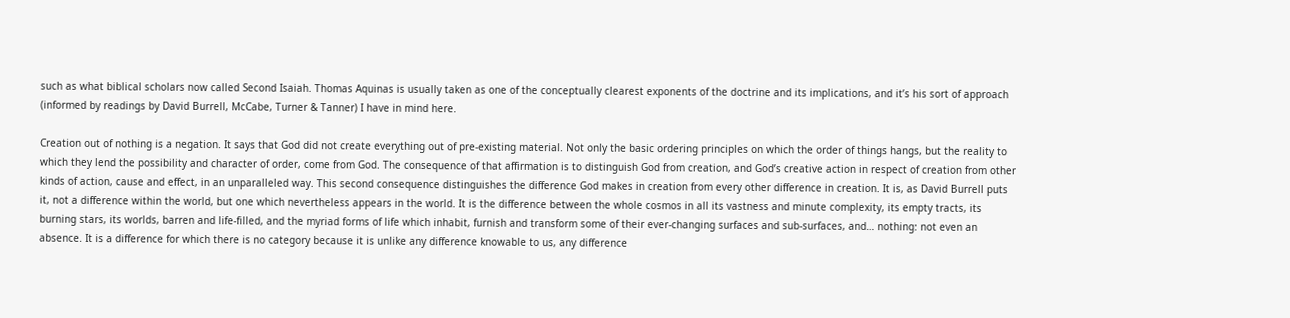such as what biblical scholars now called Second Isaiah. Thomas Aquinas is usually taken as one of the conceptually clearest exponents of the doctrine and its implications, and it’s his sort of approach (informed by readings by David Burrell, McCabe, Turner & Tanner) I have in mind here.

Creation out of nothing is a negation. It says that God did not create everything out of pre-existing material. Not only the basic ordering principles on which the order of things hangs, but the reality to which they lend the possibility and character of order, come from God. The consequence of that affirmation is to distinguish God from creation, and God’s creative action in respect of creation from other kinds of action, cause and effect, in an unparalleled way. This second consequence distinguishes the difference God makes in creation from every other difference in creation. It is, as David Burrell puts it, not a difference within the world, but one which nevertheless appears in the world. It is the difference between the whole cosmos in all its vastness and minute complexity, its empty tracts, its burning stars, its worlds, barren and life-filled, and the myriad forms of life which inhabit, furnish and transform some of their ever-changing surfaces and sub-surfaces, and… nothing: not even an absence. It is a difference for which there is no category because it is unlike any difference knowable to us, any difference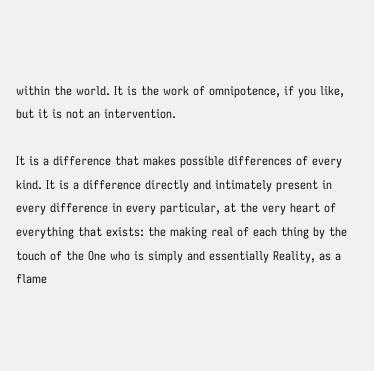within the world. It is the work of omnipotence, if you like, but it is not an intervention.

It is a difference that makes possible differences of every kind. It is a difference directly and intimately present in every difference in every particular, at the very heart of everything that exists: the making real of each thing by the touch of the One who is simply and essentially Reality, as a flame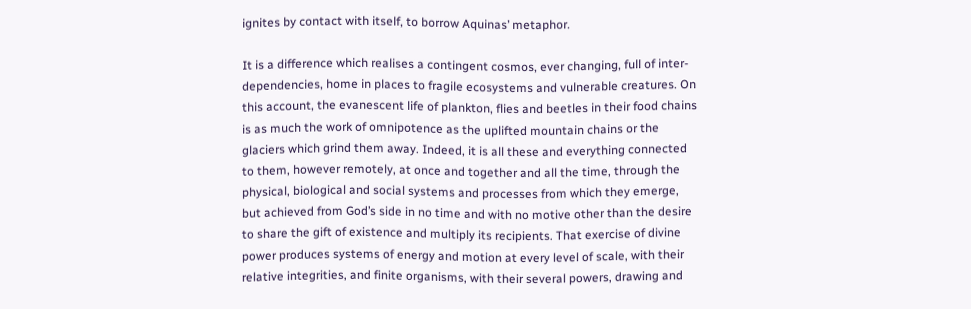ignites by contact with itself, to borrow Aquinas’ metaphor.

It is a difference which realises a contingent cosmos, ever changing, full of inter-dependencies, home in places to fragile ecosystems and vulnerable creatures. On this account, the evanescent life of plankton, flies and beetles in their food chains is as much the work of omnipotence as the uplifted mountain chains or the glaciers which grind them away. Indeed, it is all these and everything connected to them, however remotely, at once and together and all the time, through the physical, biological and social systems and processes from which they emerge, but achieved from God’s side in no time and with no motive other than the desire to share the gift of existence and multiply its recipients. That exercise of divine power produces systems of energy and motion at every level of scale, with their relative integrities, and finite organisms, with their several powers, drawing and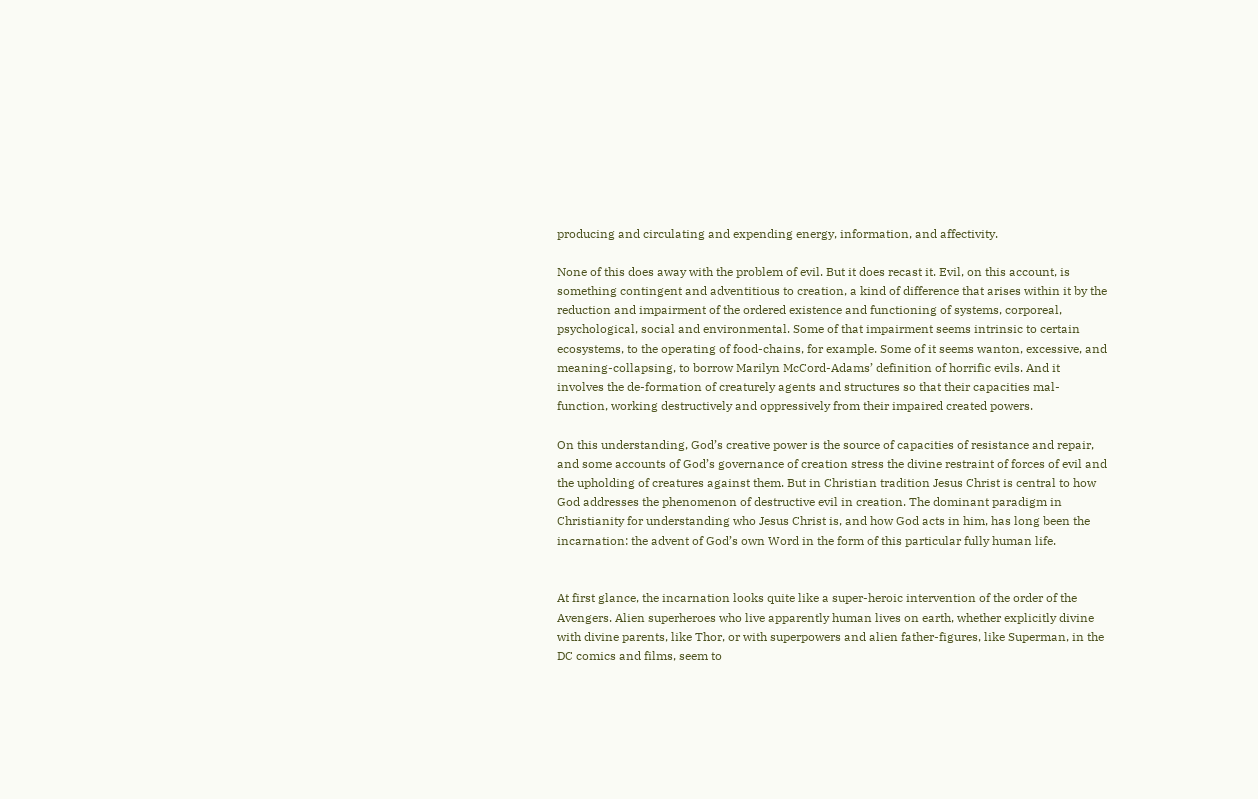producing and circulating and expending energy, information, and affectivity.

None of this does away with the problem of evil. But it does recast it. Evil, on this account, is something contingent and adventitious to creation, a kind of difference that arises within it by the reduction and impairment of the ordered existence and functioning of systems, corporeal, psychological, social and environmental. Some of that impairment seems intrinsic to certain ecosystems, to the operating of food-chains, for example. Some of it seems wanton, excessive, and meaning-collapsing, to borrow Marilyn McCord-Adams’ definition of horrific evils. And it involves the de-formation of creaturely agents and structures so that their capacities mal-function, working destructively and oppressively from their impaired created powers.

On this understanding, God’s creative power is the source of capacities of resistance and repair, and some accounts of God’s governance of creation stress the divine restraint of forces of evil and the upholding of creatures against them. But in Christian tradition Jesus Christ is central to how God addresses the phenomenon of destructive evil in creation. The dominant paradigm in Christianity for understanding who Jesus Christ is, and how God acts in him, has long been the incarnation: the advent of God’s own Word in the form of this particular fully human life.


At first glance, the incarnation looks quite like a super-heroic intervention of the order of the Avengers. Alien superheroes who live apparently human lives on earth, whether explicitly divine with divine parents, like Thor, or with superpowers and alien father-figures, like Superman, in the DC comics and films, seem to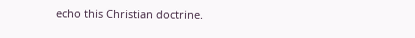echo this Christian doctrine.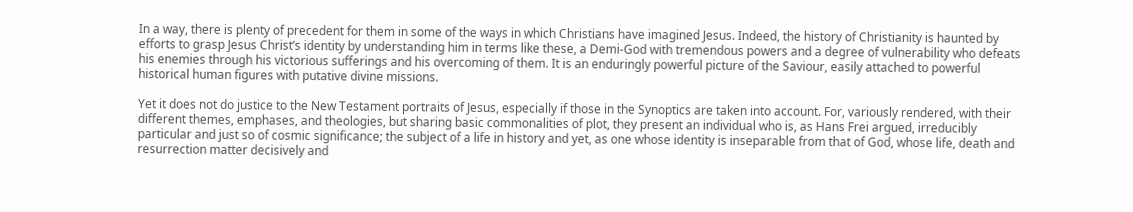In a way, there is plenty of precedent for them in some of the ways in which Christians have imagined Jesus. Indeed, the history of Christianity is haunted by efforts to grasp Jesus Christ’s identity by understanding him in terms like these, a Demi-God with tremendous powers and a degree of vulnerability who defeats his enemies through his victorious sufferings and his overcoming of them. It is an enduringly powerful picture of the Saviour, easily attached to powerful historical human figures with putative divine missions.

Yet it does not do justice to the New Testament portraits of Jesus, especially if those in the Synoptics are taken into account. For, variously rendered, with their different themes, emphases, and theologies, but sharing basic commonalities of plot, they present an individual who is, as Hans Frei argued, irreducibly particular and just so of cosmic significance; the subject of a life in history and yet, as one whose identity is inseparable from that of God, whose life, death and resurrection matter decisively and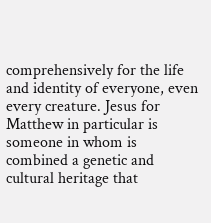comprehensively for the life and identity of everyone, even every creature. Jesus for Matthew in particular is someone in whom is combined a genetic and cultural heritage that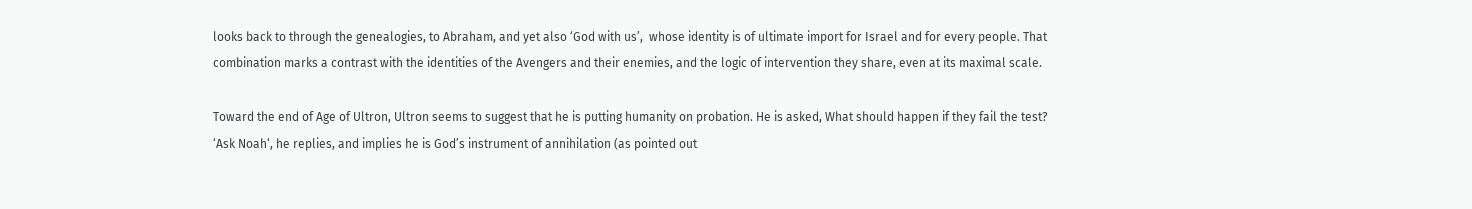looks back to through the genealogies, to Abraham, and yet also ‘God with us’,  whose identity is of ultimate import for Israel and for every people. That combination marks a contrast with the identities of the Avengers and their enemies, and the logic of intervention they share, even at its maximal scale.

Toward the end of Age of Ultron, Ultron seems to suggest that he is putting humanity on probation. He is asked, What should happen if they fail the test? ‘Ask Noah‘, he replies, and implies he is God’s instrument of annihilation (as pointed out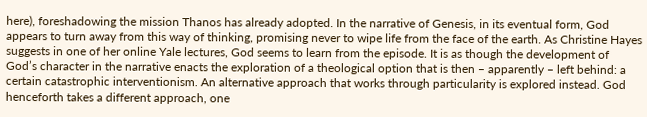here), foreshadowing the mission Thanos has already adopted. In the narrative of Genesis, in its eventual form, God appears to turn away from this way of thinking, promising never to wipe life from the face of the earth. As Christine Hayes suggests in one of her online Yale lectures, God seems to learn from the episode. It is as though the development of God’s character in the narrative enacts the exploration of a theological option that is then – apparently – left behind: a certain catastrophic interventionism. An alternative approach that works through particularity is explored instead. God henceforth takes a different approach, one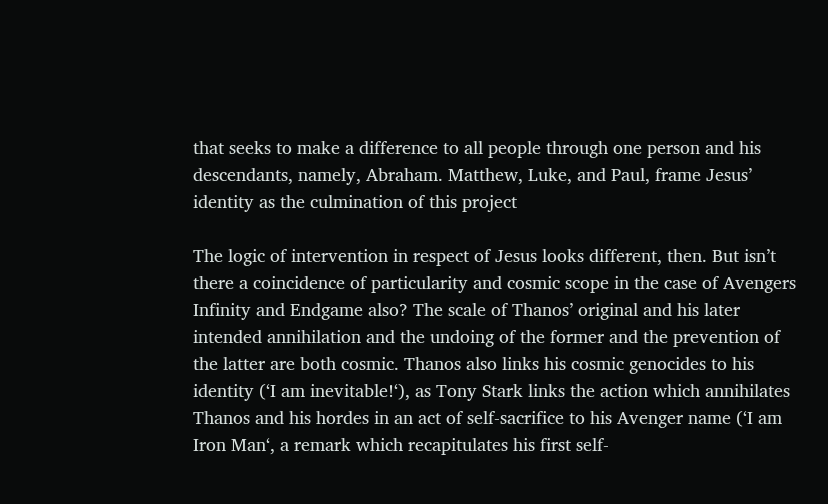that seeks to make a difference to all people through one person and his descendants, namely, Abraham. Matthew, Luke, and Paul, frame Jesus’ identity as the culmination of this project

The logic of intervention in respect of Jesus looks different, then. But isn’t there a coincidence of particularity and cosmic scope in the case of Avengers Infinity and Endgame also? The scale of Thanos’ original and his later intended annihilation and the undoing of the former and the prevention of the latter are both cosmic. Thanos also links his cosmic genocides to his identity (‘I am inevitable!‘), as Tony Stark links the action which annihilates Thanos and his hordes in an act of self-sacrifice to his Avenger name (‘I am Iron Man‘, a remark which recapitulates his first self-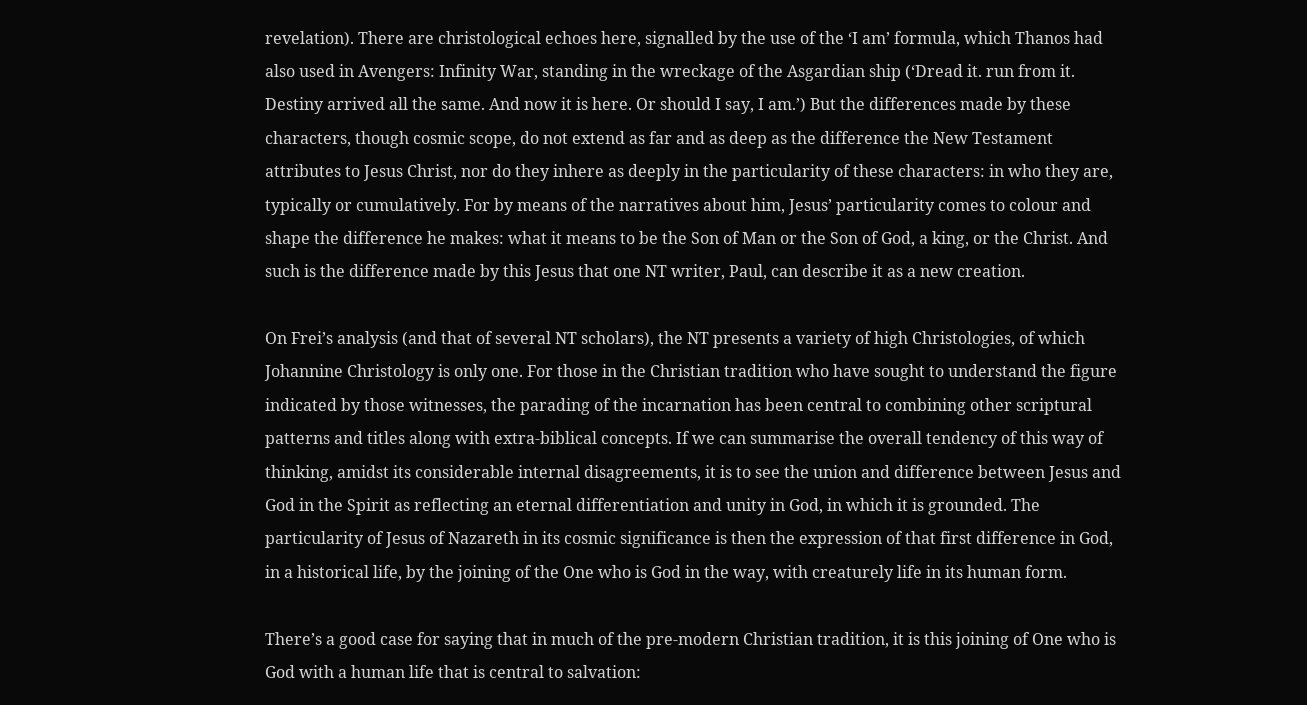revelation). There are christological echoes here, signalled by the use of the ‘I am’ formula, which Thanos had also used in Avengers: Infinity War, standing in the wreckage of the Asgardian ship (‘Dread it. run from it. Destiny arrived all the same. And now it is here. Or should I say, I am.’) But the differences made by these characters, though cosmic scope, do not extend as far and as deep as the difference the New Testament attributes to Jesus Christ, nor do they inhere as deeply in the particularity of these characters: in who they are, typically or cumulatively. For by means of the narratives about him, Jesus’ particularity comes to colour and shape the difference he makes: what it means to be the Son of Man or the Son of God, a king, or the Christ. And such is the difference made by this Jesus that one NT writer, Paul, can describe it as a new creation.

On Frei’s analysis (and that of several NT scholars), the NT presents a variety of high Christologies, of which Johannine Christology is only one. For those in the Christian tradition who have sought to understand the figure indicated by those witnesses, the parading of the incarnation has been central to combining other scriptural patterns and titles along with extra-biblical concepts. If we can summarise the overall tendency of this way of thinking, amidst its considerable internal disagreements, it is to see the union and difference between Jesus and God in the Spirit as reflecting an eternal differentiation and unity in God, in which it is grounded. The particularity of Jesus of Nazareth in its cosmic significance is then the expression of that first difference in God, in a historical life, by the joining of the One who is God in the way, with creaturely life in its human form.

There’s a good case for saying that in much of the pre-modern Christian tradition, it is this joining of One who is God with a human life that is central to salvation: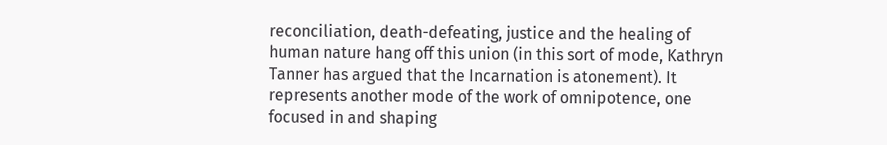reconciliation, death-defeating, justice and the healing of human nature hang off this union (in this sort of mode, Kathryn Tanner has argued that the Incarnation is atonement). It represents another mode of the work of omnipotence, one focused in and shaping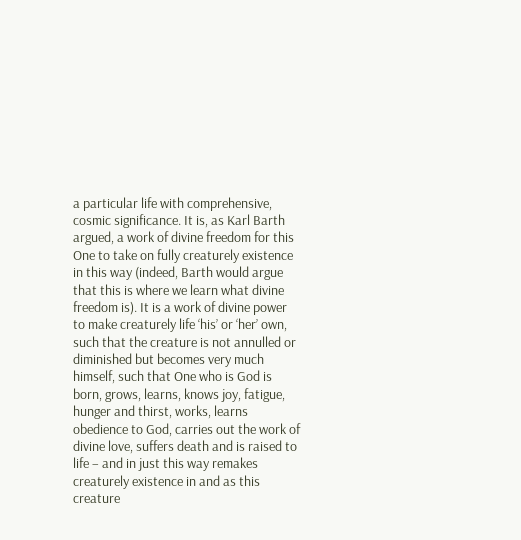a particular life with comprehensive, cosmic significance. It is, as Karl Barth argued, a work of divine freedom for this One to take on fully creaturely existence in this way (indeed, Barth would argue that this is where we learn what divine freedom is). It is a work of divine power to make creaturely life ‘his’ or ‘her’ own, such that the creature is not annulled or diminished but becomes very much himself, such that One who is God is born, grows, learns, knows joy, fatigue, hunger and thirst, works, learns obedience to God, carries out the work of divine love, suffers death and is raised to life – and in just this way remakes creaturely existence in and as this creature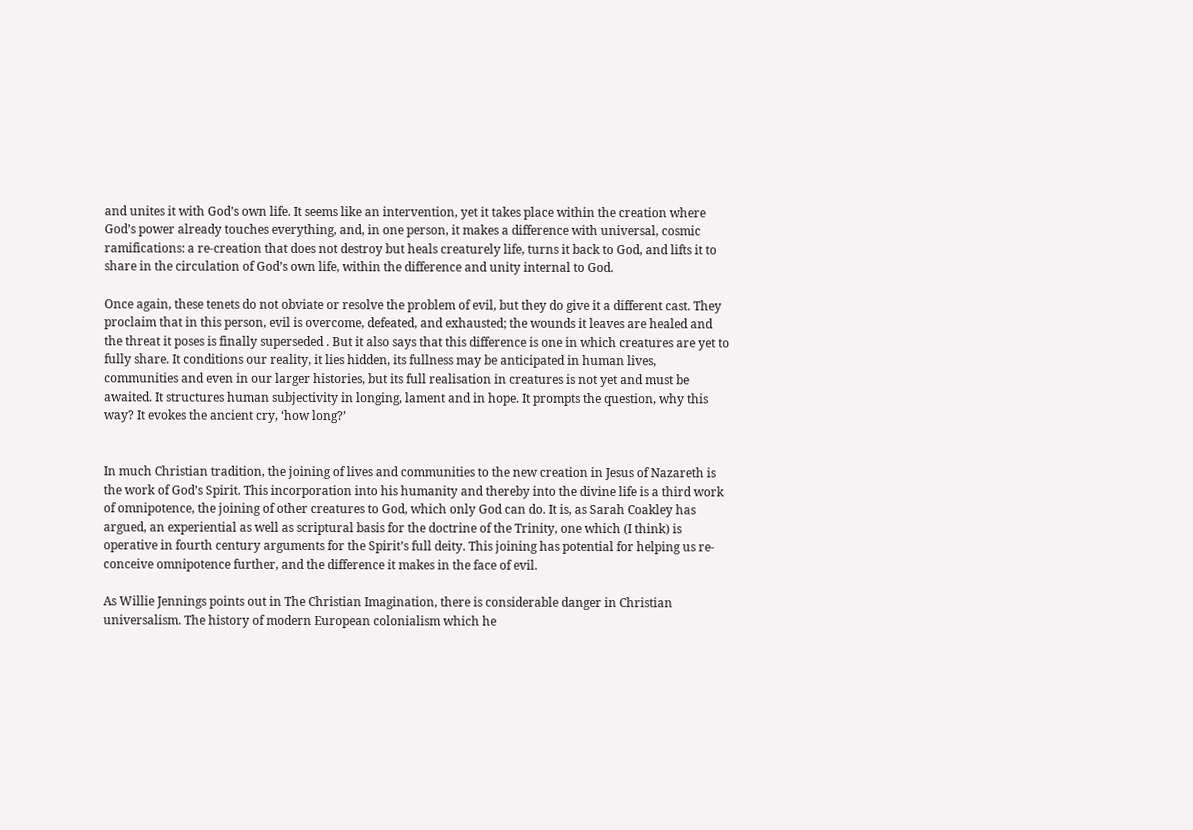and unites it with God’s own life. It seems like an intervention, yet it takes place within the creation where God’s power already touches everything, and, in one person, it makes a difference with universal, cosmic ramifications: a re-creation that does not destroy but heals creaturely life, turns it back to God, and lifts it to share in the circulation of God’s own life, within the difference and unity internal to God.

Once again, these tenets do not obviate or resolve the problem of evil, but they do give it a different cast. They proclaim that in this person, evil is overcome, defeated, and exhausted; the wounds it leaves are healed and the threat it poses is finally superseded . But it also says that this difference is one in which creatures are yet to fully share. It conditions our reality, it lies hidden, its fullness may be anticipated in human lives, communities and even in our larger histories, but its full realisation in creatures is not yet and must be awaited. It structures human subjectivity in longing, lament and in hope. It prompts the question, why this way? It evokes the ancient cry, ‘how long?’


In much Christian tradition, the joining of lives and communities to the new creation in Jesus of Nazareth is the work of God’s Spirit. This incorporation into his humanity and thereby into the divine life is a third work of omnipotence, the joining of other creatures to God, which only God can do. It is, as Sarah Coakley has argued, an experiential as well as scriptural basis for the doctrine of the Trinity, one which (I think) is operative in fourth century arguments for the Spirit’s full deity. This joining has potential for helping us re-conceive omnipotence further, and the difference it makes in the face of evil.

As Willie Jennings points out in The Christian Imagination, there is considerable danger in Christian universalism. The history of modern European colonialism which he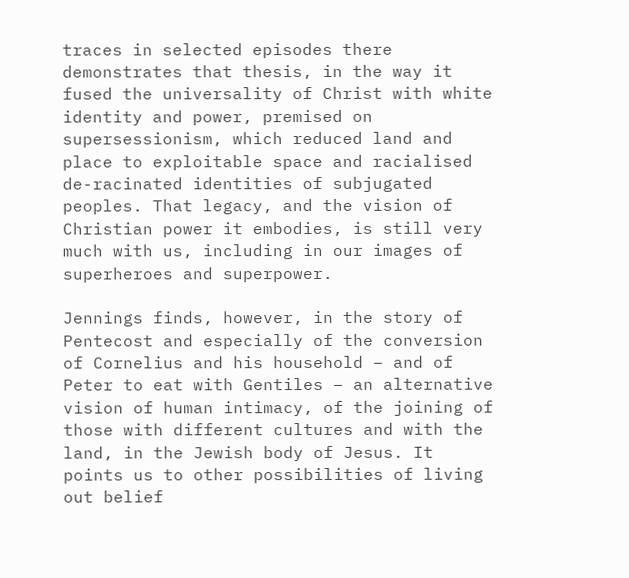traces in selected episodes there demonstrates that thesis, in the way it fused the universality of Christ with white identity and power, premised on supersessionism, which reduced land and place to exploitable space and racialised de-racinated identities of subjugated peoples. That legacy, and the vision of Christian power it embodies, is still very much with us, including in our images of superheroes and superpower.

Jennings finds, however, in the story of Pentecost and especially of the conversion of Cornelius and his household – and of Peter to eat with Gentiles – an alternative vision of human intimacy, of the joining of those with different cultures and with the land, in the Jewish body of Jesus. It points us to other possibilities of living out belief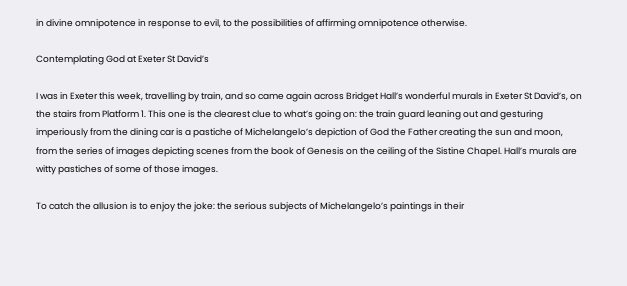in divine omnipotence in response to evil, to the possibilities of affirming omnipotence otherwise.

Contemplating God at Exeter St David’s

I was in Exeter this week, travelling by train, and so came again across Bridget Hall’s wonderful murals in Exeter St David’s, on the stairs from Platform 1. This one is the clearest clue to what’s going on: the train guard leaning out and gesturing imperiously from the dining car is a pastiche of Michelangelo’s depiction of God the Father creating the sun and moon, from the series of images depicting scenes from the book of Genesis on the ceiling of the Sistine Chapel. Hall’s murals are witty pastiches of some of those images.

To catch the allusion is to enjoy the joke: the serious subjects of Michelangelo’s paintings in their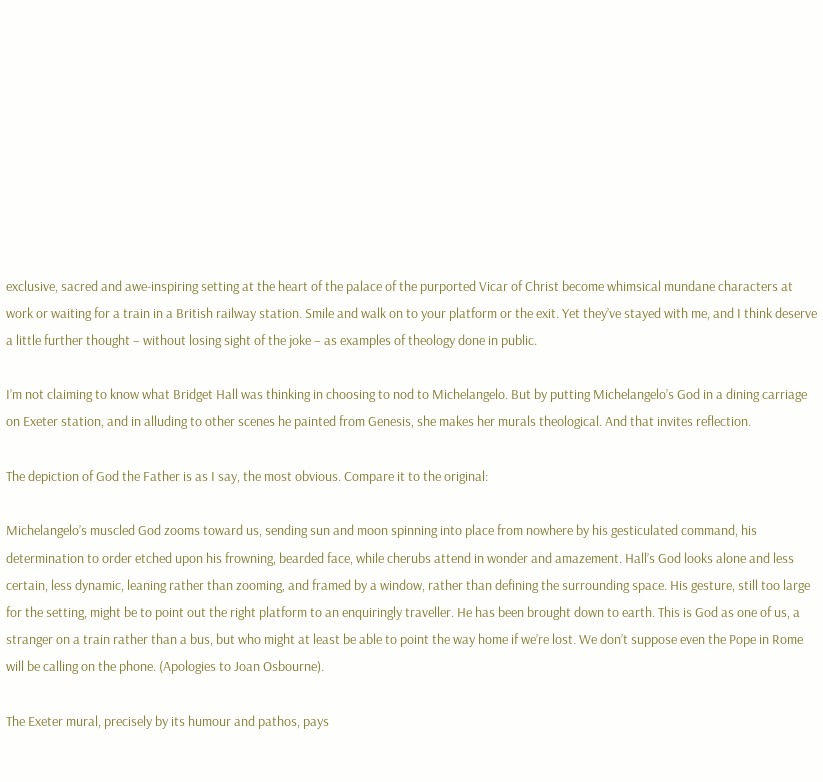exclusive, sacred and awe-inspiring setting at the heart of the palace of the purported Vicar of Christ become whimsical mundane characters at work or waiting for a train in a British railway station. Smile and walk on to your platform or the exit. Yet they’ve stayed with me, and I think deserve a little further thought – without losing sight of the joke – as examples of theology done in public.

I’m not claiming to know what Bridget Hall was thinking in choosing to nod to Michelangelo. But by putting Michelangelo’s God in a dining carriage on Exeter station, and in alluding to other scenes he painted from Genesis, she makes her murals theological. And that invites reflection.

The depiction of God the Father is as I say, the most obvious. Compare it to the original:

Michelangelo’s muscled God zooms toward us, sending sun and moon spinning into place from nowhere by his gesticulated command, his determination to order etched upon his frowning, bearded face, while cherubs attend in wonder and amazement. Hall’s God looks alone and less certain, less dynamic, leaning rather than zooming, and framed by a window, rather than defining the surrounding space. His gesture, still too large for the setting, might be to point out the right platform to an enquiringly traveller. He has been brought down to earth. This is God as one of us, a stranger on a train rather than a bus, but who might at least be able to point the way home if we’re lost. We don’t suppose even the Pope in Rome will be calling on the phone. (Apologies to Joan Osbourne).

The Exeter mural, precisely by its humour and pathos, pays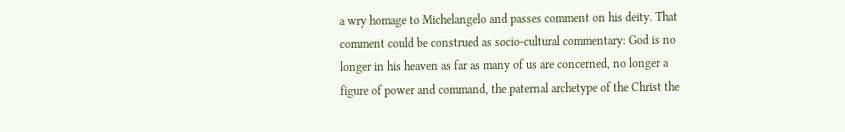a wry homage to Michelangelo and passes comment on his deity. That comment could be construed as socio-cultural commentary: God is no longer in his heaven as far as many of us are concerned, no longer a figure of power and command, the paternal archetype of the Christ the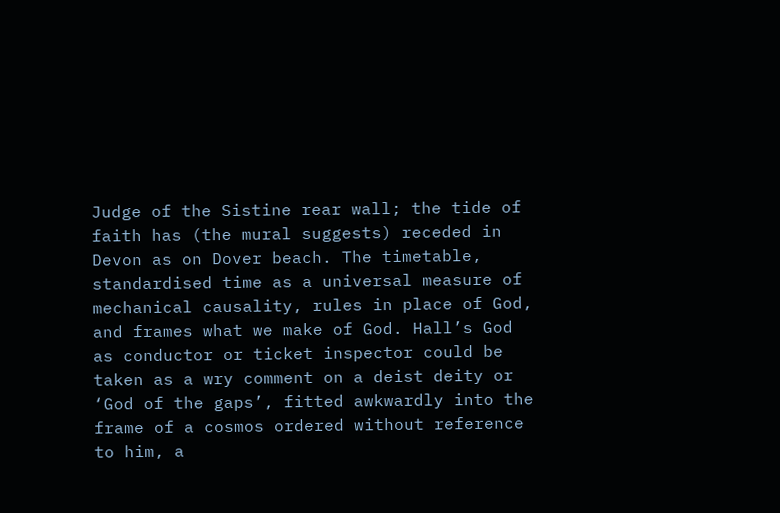Judge of the Sistine rear wall; the tide of faith has (the mural suggests) receded in Devon as on Dover beach. The timetable, standardised time as a universal measure of mechanical causality, rules in place of God, and frames what we make of God. Hall’s God as conductor or ticket inspector could be taken as a wry comment on a deist deity or ‘God of the gaps’, fitted awkwardly into the frame of a cosmos ordered without reference to him, a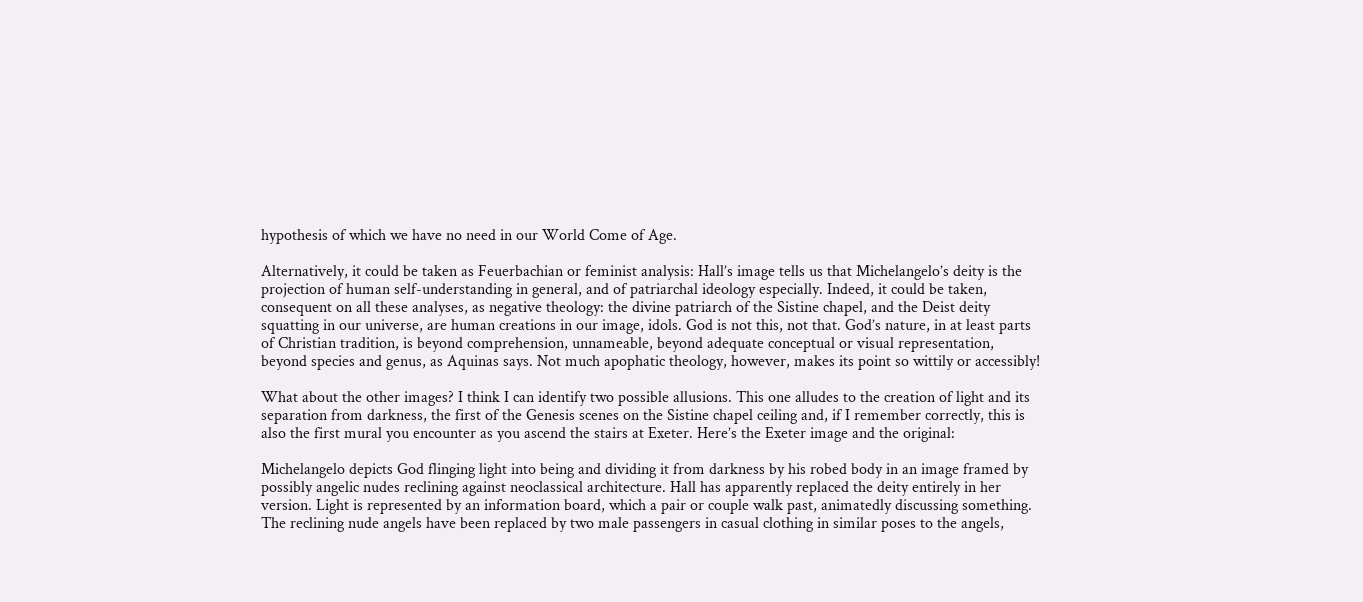hypothesis of which we have no need in our World Come of Age.

Alternatively, it could be taken as Feuerbachian or feminist analysis: Hall’s image tells us that Michelangelo’s deity is the projection of human self-understanding in general, and of patriarchal ideology especially. Indeed, it could be taken, consequent on all these analyses, as negative theology: the divine patriarch of the Sistine chapel, and the Deist deity squatting in our universe, are human creations in our image, idols. God is not this, not that. God’s nature, in at least parts of Christian tradition, is beyond comprehension, unnameable, beyond adequate conceptual or visual representation, beyond species and genus, as Aquinas says. Not much apophatic theology, however, makes its point so wittily or accessibly!

What about the other images? I think I can identify two possible allusions. This one alludes to the creation of light and its separation from darkness, the first of the Genesis scenes on the Sistine chapel ceiling and, if I remember correctly, this is also the first mural you encounter as you ascend the stairs at Exeter. Here’s the Exeter image and the original:

Michelangelo depicts God flinging light into being and dividing it from darkness by his robed body in an image framed by possibly angelic nudes reclining against neoclassical architecture. Hall has apparently replaced the deity entirely in her version. Light is represented by an information board, which a pair or couple walk past, animatedly discussing something. The reclining nude angels have been replaced by two male passengers in casual clothing in similar poses to the angels,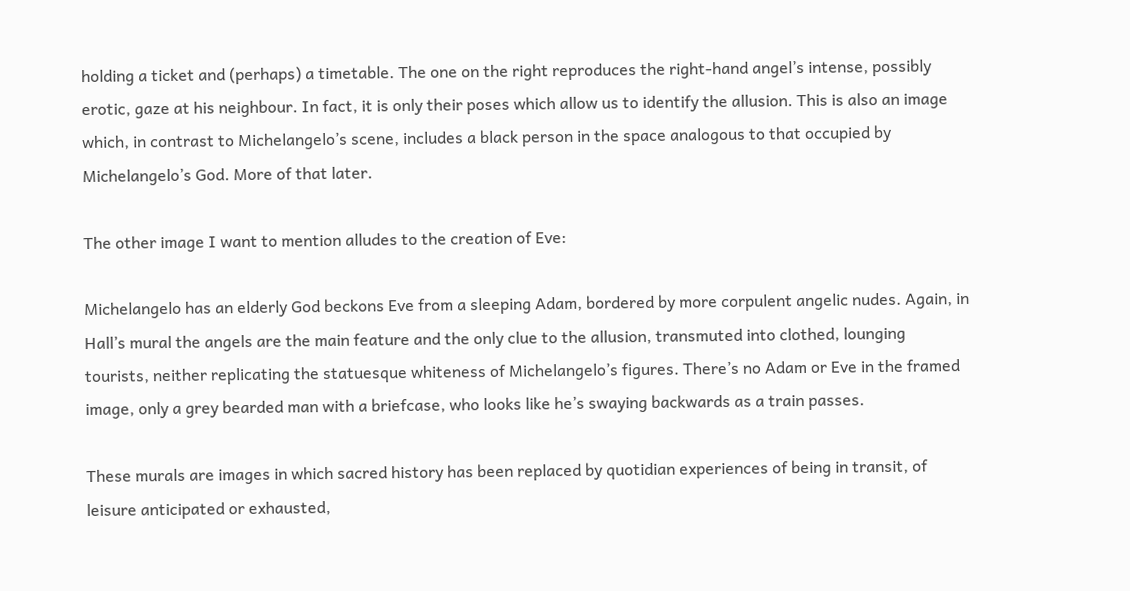holding a ticket and (perhaps) a timetable. The one on the right reproduces the right-hand angel’s intense, possibly erotic, gaze at his neighbour. In fact, it is only their poses which allow us to identify the allusion. This is also an image which, in contrast to Michelangelo’s scene, includes a black person in the space analogous to that occupied by Michelangelo’s God. More of that later.

The other image I want to mention alludes to the creation of Eve:

Michelangelo has an elderly God beckons Eve from a sleeping Adam, bordered by more corpulent angelic nudes. Again, in Hall’s mural the angels are the main feature and the only clue to the allusion, transmuted into clothed, lounging tourists, neither replicating the statuesque whiteness of Michelangelo’s figures. There’s no Adam or Eve in the framed image, only a grey bearded man with a briefcase, who looks like he’s swaying backwards as a train passes.

These murals are images in which sacred history has been replaced by quotidian experiences of being in transit, of leisure anticipated or exhausted,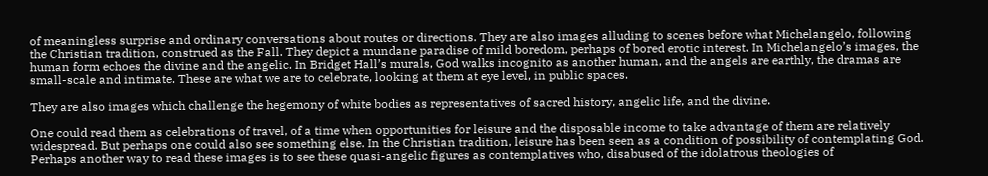of meaningless surprise and ordinary conversations about routes or directions. They are also images alluding to scenes before what Michelangelo, following the Christian tradition, construed as the Fall. They depict a mundane paradise of mild boredom, perhaps of bored erotic interest. In Michelangelo’s images, the human form echoes the divine and the angelic. In Bridget Hall’s murals, God walks incognito as another human, and the angels are earthly, the dramas are small-scale and intimate. These are what we are to celebrate, looking at them at eye level, in public spaces.

They are also images which challenge the hegemony of white bodies as representatives of sacred history, angelic life, and the divine.

One could read them as celebrations of travel, of a time when opportunities for leisure and the disposable income to take advantage of them are relatively widespread. But perhaps one could also see something else. In the Christian tradition, leisure has been seen as a condition of possibility of contemplating God. Perhaps another way to read these images is to see these quasi-angelic figures as contemplatives who, disabused of the idolatrous theologies of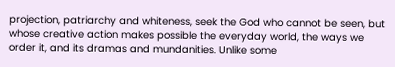projection, patriarchy and whiteness, seek the God who cannot be seen, but whose creative action makes possible the everyday world, the ways we order it, and its dramas and mundanities. Unlike some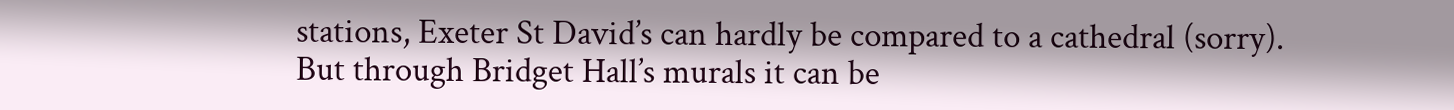stations, Exeter St David’s can hardly be compared to a cathedral (sorry). But through Bridget Hall’s murals it can be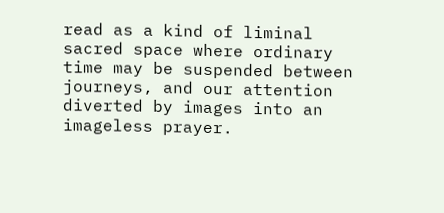read as a kind of liminal sacred space where ordinary time may be suspended between journeys, and our attention diverted by images into an imageless prayer.